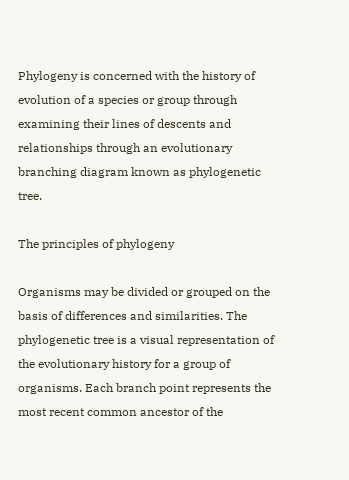Phylogeny is concerned with the history of evolution of a species or group through examining their lines of descents and relationships through an evolutionary branching diagram known as phylogenetic tree.

The principles of phylogeny

Organisms may be divided or grouped on the basis of differences and similarities. The phylogenetic tree is a visual representation of the evolutionary history for a group of organisms. Each branch point represents the most recent common ancestor of the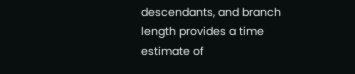descendants, and branch length provides a time estimate of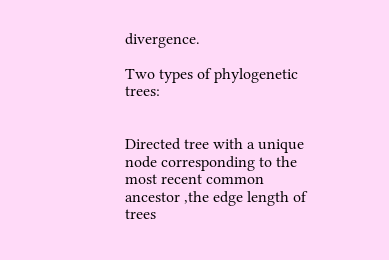divergence.

Two types of phylogenetic trees:


Directed tree with a unique node corresponding to the most recent common ancestor ,the edge length of trees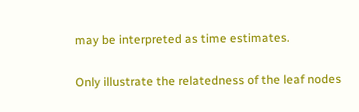may be interpreted as time estimates.


Only illustrate the relatedness of the leaf nodes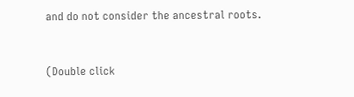and do not consider the ancestral roots.


(Double click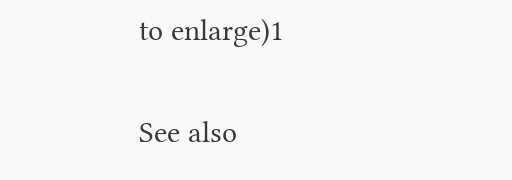to enlarge)1

See also